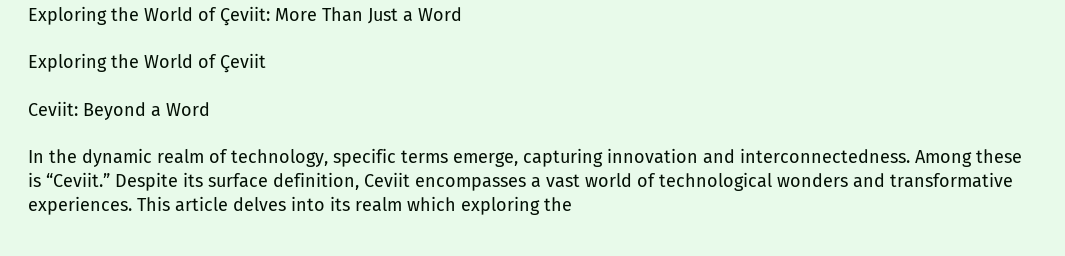Exploring the World of Çeviit: More Than Just a Word

Exploring the World of Çeviit

Ceviit: Beyond a Word

In the dynamic realm of technology, specific terms emerge, capturing innovation and interconnectedness. Among these is “Ceviit.” Despite its surface definition, Ceviit encompasses a vast world of technological wonders and transformative experiences. This article delves into its realm which exploring the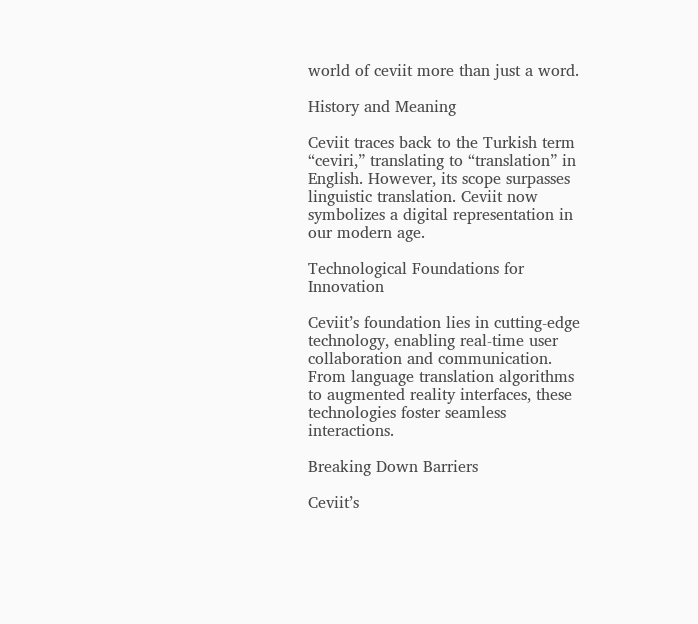world of ceviit more than just a word.

History and Meaning

Ceviit traces back to the Turkish term “ceviri,” translating to “translation” in English. However, its scope surpasses linguistic translation. Ceviit now symbolizes a digital representation in our modern age.

Technological Foundations for Innovation

Ceviit’s foundation lies in cutting-edge technology, enabling real-time user collaboration and communication. From language translation algorithms to augmented reality interfaces, these technologies foster seamless interactions.

Breaking Down Barriers

Ceviit’s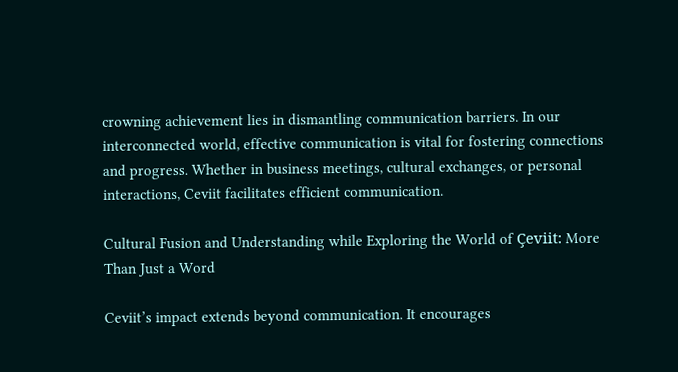crowning achievement lies in dismantling communication barriers. In our interconnected world, effective communication is vital for fostering connections and progress. Whether in business meetings, cultural exchanges, or personal interactions, Ceviit facilitates efficient communication.

Cultural Fusion and Understanding while Exploring the World of Çeviit: More Than Just a Word

Ceviit’s impact extends beyond communication. It encourages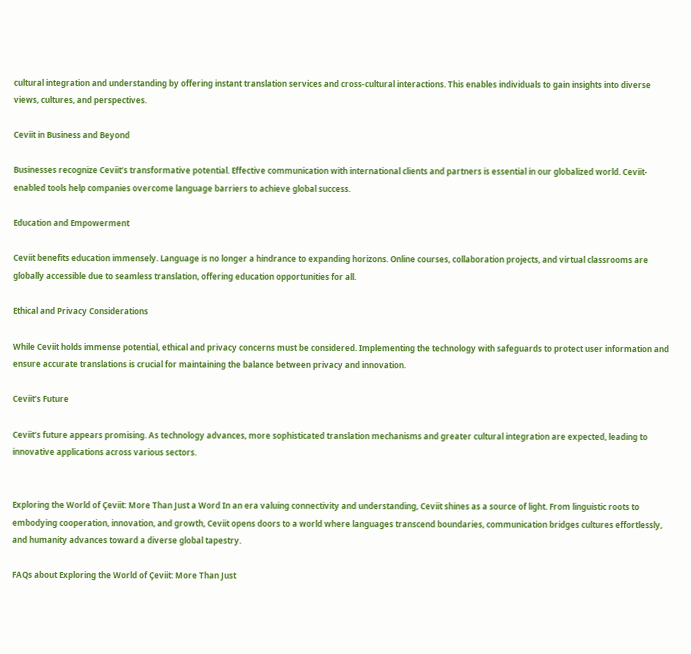cultural integration and understanding by offering instant translation services and cross-cultural interactions. This enables individuals to gain insights into diverse views, cultures, and perspectives.

Ceviit in Business and Beyond

Businesses recognize Ceviit’s transformative potential. Effective communication with international clients and partners is essential in our globalized world. Ceviit-enabled tools help companies overcome language barriers to achieve global success.

Education and Empowerment

Ceviit benefits education immensely. Language is no longer a hindrance to expanding horizons. Online courses, collaboration projects, and virtual classrooms are globally accessible due to seamless translation, offering education opportunities for all.

Ethical and Privacy Considerations

While Ceviit holds immense potential, ethical and privacy concerns must be considered. Implementing the technology with safeguards to protect user information and ensure accurate translations is crucial for maintaining the balance between privacy and innovation.

Ceviit’s Future

Ceviit’s future appears promising. As technology advances, more sophisticated translation mechanisms and greater cultural integration are expected, leading to innovative applications across various sectors.


Exploring the World of Çeviit: More Than Just a Word In an era valuing connectivity and understanding, Ceviit shines as a source of light. From linguistic roots to embodying cooperation, innovation, and growth, Ceviit opens doors to a world where languages transcend boundaries, communication bridges cultures effortlessly, and humanity advances toward a diverse global tapestry.

FAQs about Exploring the World of Çeviit: More Than Just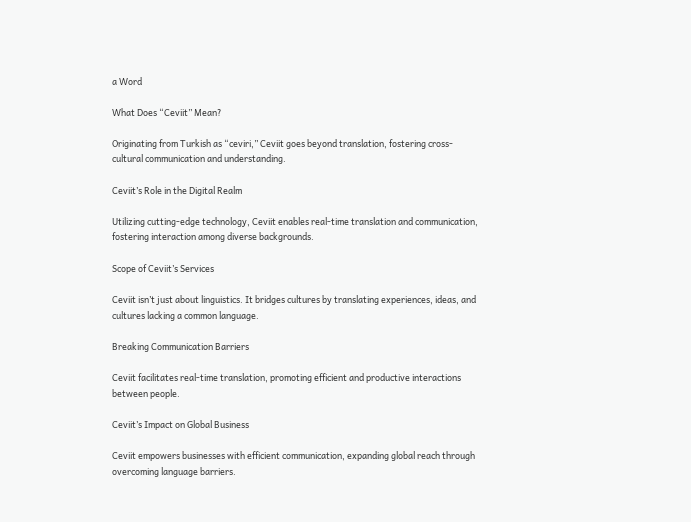a Word

What Does “Ceviit” Mean?

Originating from Turkish as “ceviri,” Ceviit goes beyond translation, fostering cross-cultural communication and understanding.

Ceviit’s Role in the Digital Realm

Utilizing cutting-edge technology, Ceviit enables real-time translation and communication, fostering interaction among diverse backgrounds.

Scope of Ceviit’s Services

Ceviit isn’t just about linguistics. It bridges cultures by translating experiences, ideas, and cultures lacking a common language.

Breaking Communication Barriers

Ceviit facilitates real-time translation, promoting efficient and productive interactions between people.

Ceviit’s Impact on Global Business

Ceviit empowers businesses with efficient communication, expanding global reach through overcoming language barriers.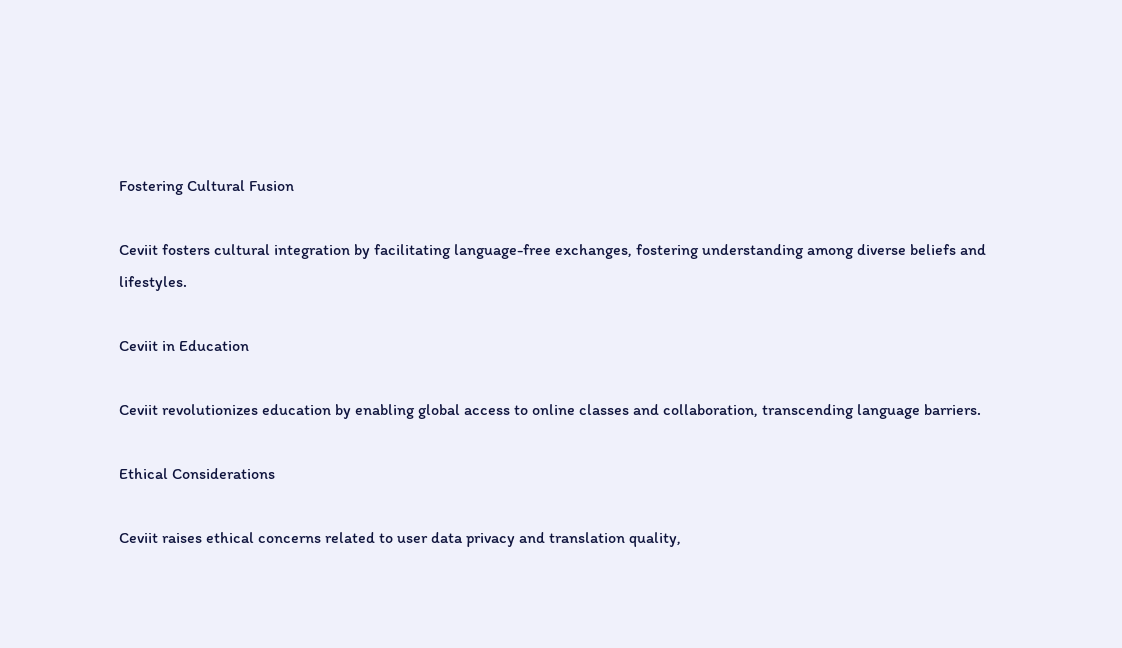Fostering Cultural Fusion

Ceviit fosters cultural integration by facilitating language-free exchanges, fostering understanding among diverse beliefs and lifestyles.

Ceviit in Education

Ceviit revolutionizes education by enabling global access to online classes and collaboration, transcending language barriers.

Ethical Considerations

Ceviit raises ethical concerns related to user data privacy and translation quality,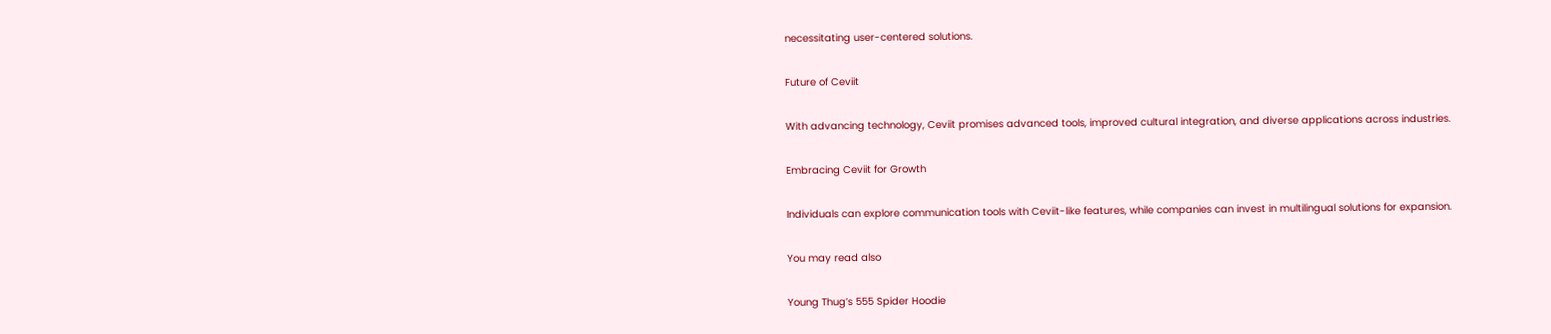necessitating user-centered solutions.

Future of Ceviit

With advancing technology, Ceviit promises advanced tools, improved cultural integration, and diverse applications across industries.

Embracing Ceviit for Growth

Individuals can explore communication tools with Ceviit-like features, while companies can invest in multilingual solutions for expansion.

You may read also

Young Thug’s 555 Spider Hoodie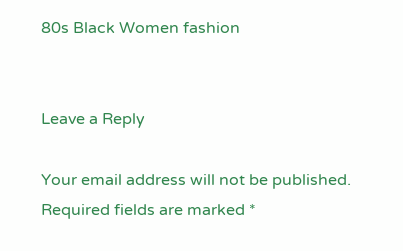80s Black Women fashion


Leave a Reply

Your email address will not be published. Required fields are marked *